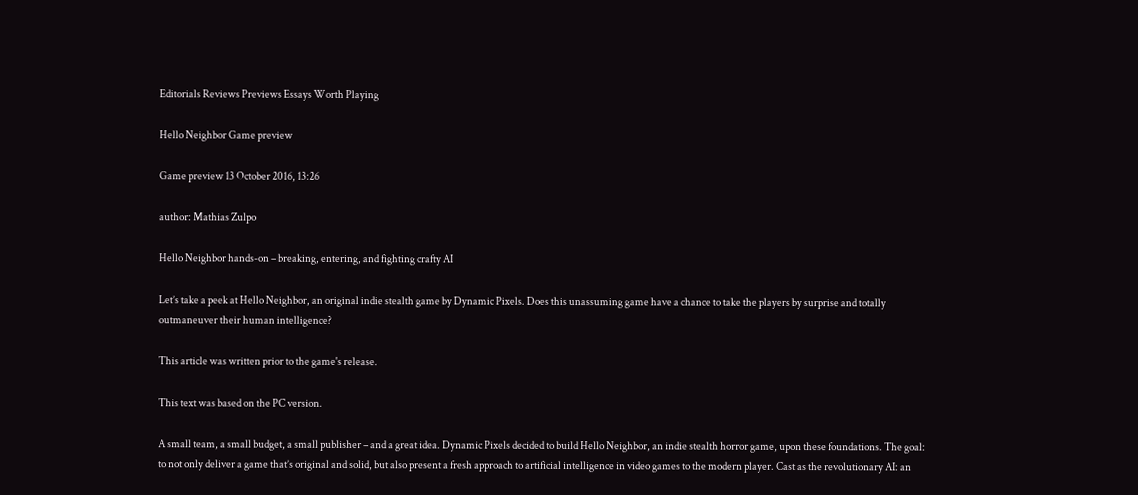Editorials Reviews Previews Essays Worth Playing

Hello Neighbor Game preview

Game preview 13 October 2016, 13:26

author: Mathias Zulpo

Hello Neighbor hands-on – breaking, entering, and fighting crafty AI

Let’s take a peek at Hello Neighbor, an original indie stealth game by Dynamic Pixels. Does this unassuming game have a chance to take the players by surprise and totally outmaneuver their human intelligence?

This article was written prior to the game's release.

This text was based on the PC version.

A small team, a small budget, a small publisher – and a great idea. Dynamic Pixels decided to build Hello Neighbor, an indie stealth horror game, upon these foundations. The goal: to not only deliver a game that’s original and solid, but also present a fresh approach to artificial intelligence in video games to the modern player. Cast as the revolutionary AI: an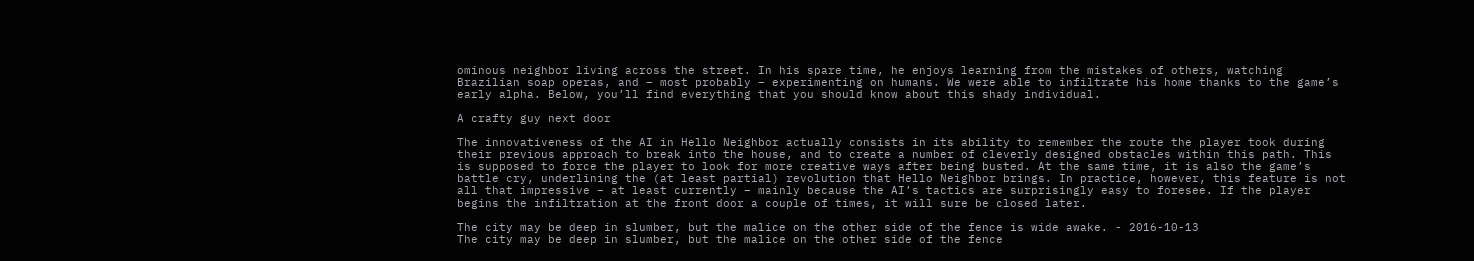ominous neighbor living across the street. In his spare time, he enjoys learning from the mistakes of others, watching Brazilian soap operas, and – most probably – experimenting on humans. We were able to infiltrate his home thanks to the game’s early alpha. Below, you’ll find everything that you should know about this shady individual.

A crafty guy next door

The innovativeness of the AI in Hello Neighbor actually consists in its ability to remember the route the player took during their previous approach to break into the house, and to create a number of cleverly designed obstacles within this path. This is supposed to force the player to look for more creative ways after being busted. At the same time, it is also the game’s battle cry, underlining the (at least partial) revolution that Hello Neighbor brings. In practice, however, this feature is not all that impressive – at least currently – mainly because the AI’s tactics are surprisingly easy to foresee. If the player begins the infiltration at the front door a couple of times, it will sure be closed later.

The city may be deep in slumber, but the malice on the other side of the fence is wide awake. - 2016-10-13
The city may be deep in slumber, but the malice on the other side of the fence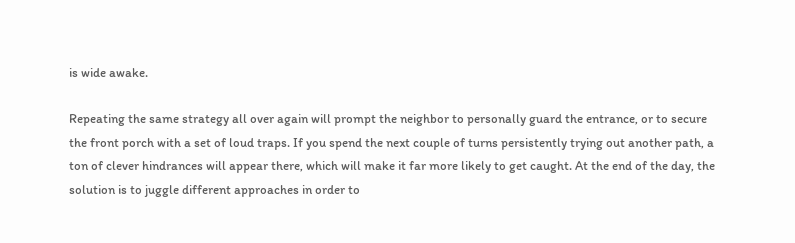is wide awake.

Repeating the same strategy all over again will prompt the neighbor to personally guard the entrance, or to secure the front porch with a set of loud traps. If you spend the next couple of turns persistently trying out another path, a ton of clever hindrances will appear there, which will make it far more likely to get caught. At the end of the day, the solution is to juggle different approaches in order to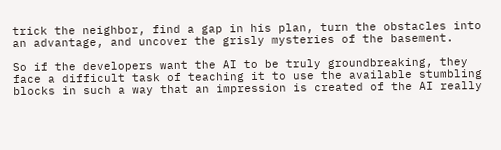trick the neighbor, find a gap in his plan, turn the obstacles into an advantage, and uncover the grisly mysteries of the basement.

So if the developers want the AI to be truly groundbreaking, they face a difficult task of teaching it to use the available stumbling blocks in such a way that an impression is created of the AI really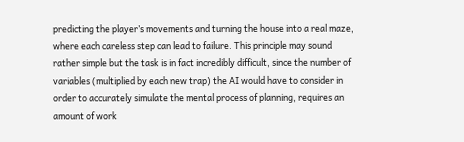predicting the player’s movements and turning the house into a real maze, where each careless step can lead to failure. This principle may sound rather simple but the task is in fact incredibly difficult, since the number of variables (multiplied by each new trap) the AI would have to consider in order to accurately simulate the mental process of planning, requires an amount of work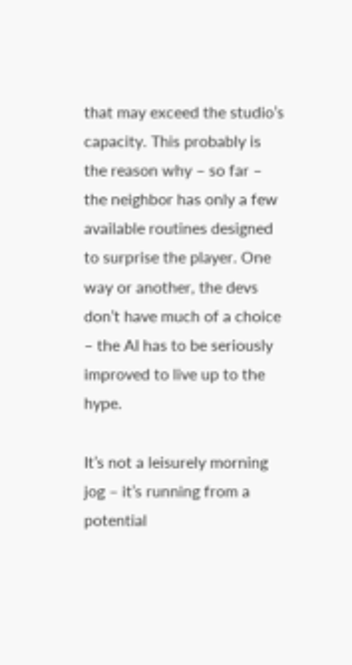that may exceed the studio’s capacity. This probably is the reason why – so far – the neighbor has only a few available routines designed to surprise the player. One way or another, the devs don’t have much of a choice – the AI has to be seriously improved to live up to the hype.

It’s not a leisurely morning jog – it’s running from a potential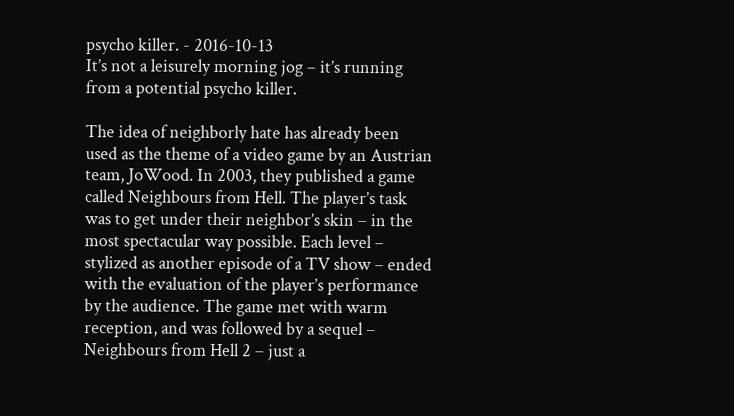psycho killer. - 2016-10-13
It’s not a leisurely morning jog – it’s running from a potential psycho killer.

The idea of neighborly hate has already been used as the theme of a video game by an Austrian team, JoWood. In 2003, they published a game called Neighbours from Hell. The player’s task was to get under their neighbor’s skin – in the most spectacular way possible. Each level – stylized as another episode of a TV show – ended with the evaluation of the player’s performance by the audience. The game met with warm reception, and was followed by a sequel – Neighbours from Hell 2 – just a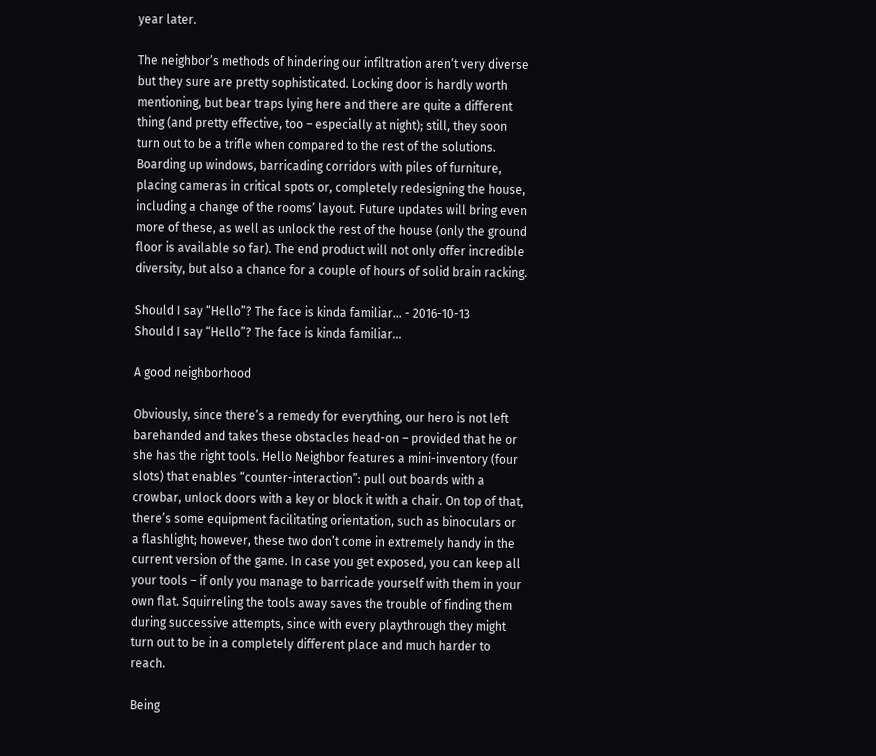year later.

The neighbor’s methods of hindering our infiltration aren’t very diverse but they sure are pretty sophisticated. Locking door is hardly worth mentioning, but bear traps lying here and there are quite a different thing (and pretty effective, too – especially at night); still, they soon turn out to be a trifle when compared to the rest of the solutions. Boarding up windows, barricading corridors with piles of furniture, placing cameras in critical spots or, completely redesigning the house, including a change of the rooms’ layout. Future updates will bring even more of these, as well as unlock the rest of the house (only the ground floor is available so far). The end product will not only offer incredible diversity, but also a chance for a couple of hours of solid brain racking.

Should I say “Hello”? The face is kinda familiar... - 2016-10-13
Should I say “Hello”? The face is kinda familiar...

A good neighborhood

Obviously, since there’s a remedy for everything, our hero is not left barehanded and takes these obstacles head-on – provided that he or she has the right tools. Hello Neighbor features a mini-inventory (four slots) that enables “counter-interaction”: pull out boards with a crowbar, unlock doors with a key or block it with a chair. On top of that, there’s some equipment facilitating orientation, such as binoculars or a flashlight; however, these two don’t come in extremely handy in the current version of the game. In case you get exposed, you can keep all your tools – if only you manage to barricade yourself with them in your own flat. Squirreling the tools away saves the trouble of finding them during successive attempts, since with every playthrough they might turn out to be in a completely different place and much harder to reach.

Being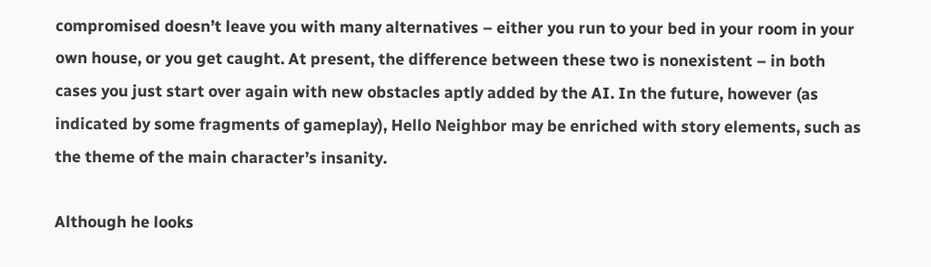compromised doesn’t leave you with many alternatives – either you run to your bed in your room in your own house, or you get caught. At present, the difference between these two is nonexistent – in both cases you just start over again with new obstacles aptly added by the AI. In the future, however (as indicated by some fragments of gameplay), Hello Neighbor may be enriched with story elements, such as the theme of the main character’s insanity.

Although he looks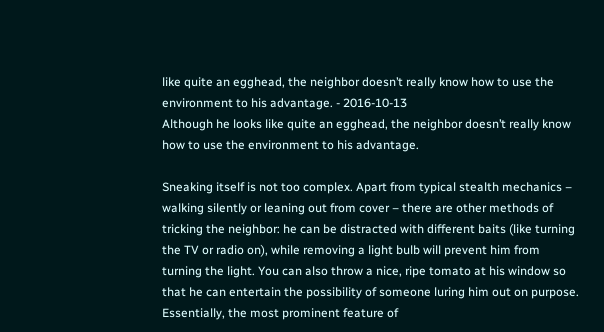like quite an egghead, the neighbor doesn’t really know how to use the environment to his advantage. - 2016-10-13
Although he looks like quite an egghead, the neighbor doesn’t really know how to use the environment to his advantage.

Sneaking itself is not too complex. Apart from typical stealth mechanics – walking silently or leaning out from cover – there are other methods of tricking the neighbor: he can be distracted with different baits (like turning the TV or radio on), while removing a light bulb will prevent him from turning the light. You can also throw a nice, ripe tomato at his window so that he can entertain the possibility of someone luring him out on purpose. Essentially, the most prominent feature of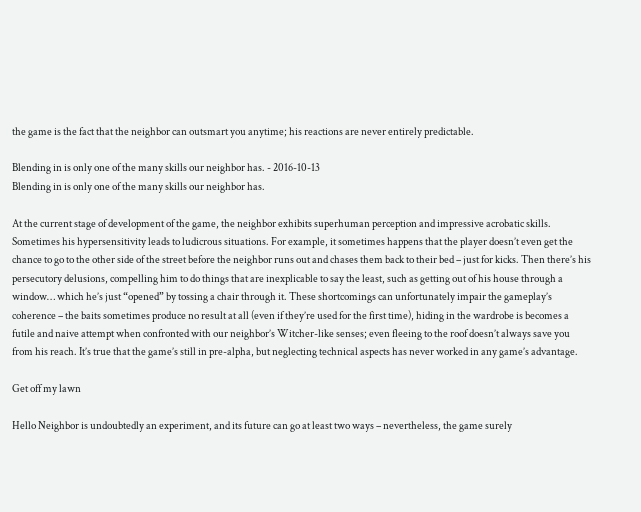the game is the fact that the neighbor can outsmart you anytime; his reactions are never entirely predictable.

Blending in is only one of the many skills our neighbor has. - 2016-10-13
Blending in is only one of the many skills our neighbor has.

At the current stage of development of the game, the neighbor exhibits superhuman perception and impressive acrobatic skills. Sometimes his hypersensitivity leads to ludicrous situations. For example, it sometimes happens that the player doesn’t even get the chance to go to the other side of the street before the neighbor runs out and chases them back to their bed – just for kicks. Then there’s his persecutory delusions, compelling him to do things that are inexplicable to say the least, such as getting out of his house through a window… which he’s just “opened” by tossing a chair through it. These shortcomings can unfortunately impair the gameplay’s coherence – the baits sometimes produce no result at all (even if they’re used for the first time), hiding in the wardrobe is becomes a futile and naive attempt when confronted with our neighbor’s Witcher-like senses; even fleeing to the roof doesn’t always save you from his reach. It’s true that the game’s still in pre-alpha, but neglecting technical aspects has never worked in any game’s advantage.

Get off my lawn

Hello Neighbor is undoubtedly an experiment, and its future can go at least two ways – nevertheless, the game surely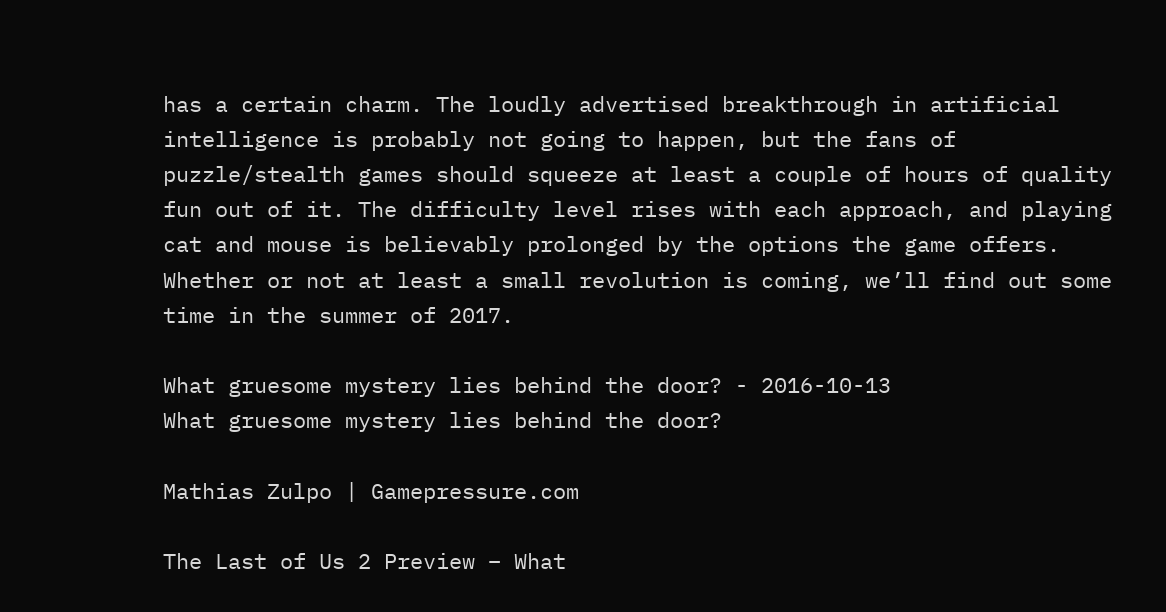has a certain charm. The loudly advertised breakthrough in artificial intelligence is probably not going to happen, but the fans of puzzle/stealth games should squeeze at least a couple of hours of quality fun out of it. The difficulty level rises with each approach, and playing cat and mouse is believably prolonged by the options the game offers. Whether or not at least a small revolution is coming, we’ll find out some time in the summer of 2017.

What gruesome mystery lies behind the door? - 2016-10-13
What gruesome mystery lies behind the door?

Mathias Zulpo | Gamepressure.com

The Last of Us 2 Preview – What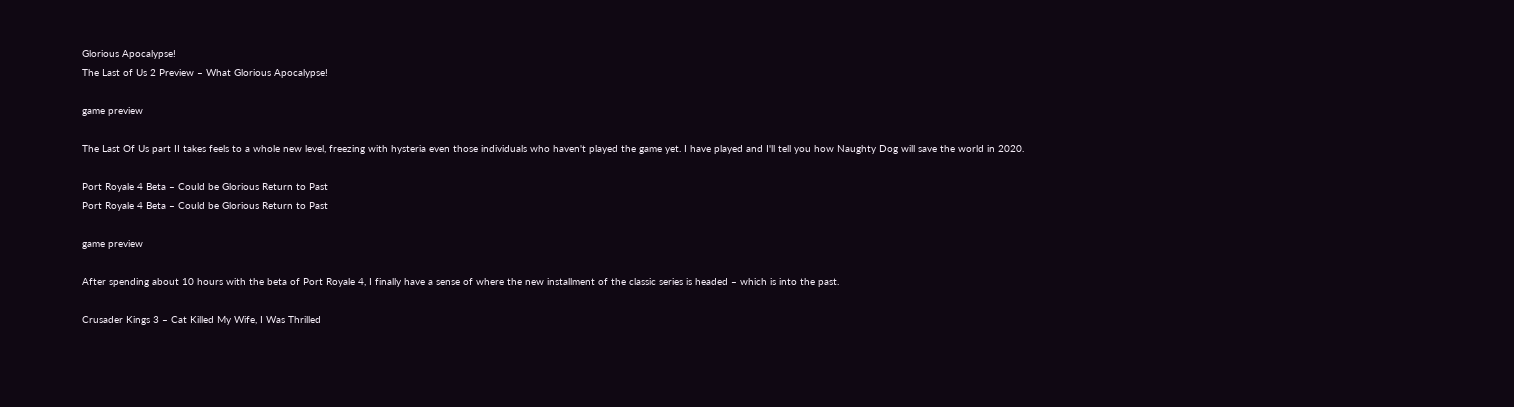Glorious Apocalypse!
The Last of Us 2 Preview – What Glorious Apocalypse!

game preview

The Last Of Us part II takes feels to a whole new level, freezing with hysteria even those individuals who haven't played the game yet. I have played and I'll tell you how Naughty Dog will save the world in 2020.

Port Royale 4 Beta – Could be Glorious Return to Past
Port Royale 4 Beta – Could be Glorious Return to Past

game preview

After spending about 10 hours with the beta of Port Royale 4, I finally have a sense of where the new installment of the classic series is headed – which is into the past.

Crusader Kings 3 – Cat Killed My Wife, I Was Thrilled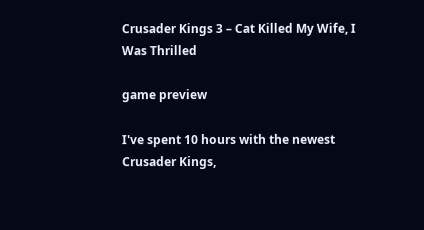Crusader Kings 3 – Cat Killed My Wife, I Was Thrilled

game preview

I've spent 10 hours with the newest Crusader Kings,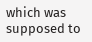which was supposed to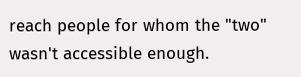reach people for whom the "two" wasn't accessible enough.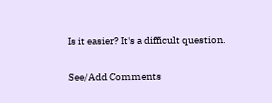Is it easier? It's a difficult question.

See/Add Comments